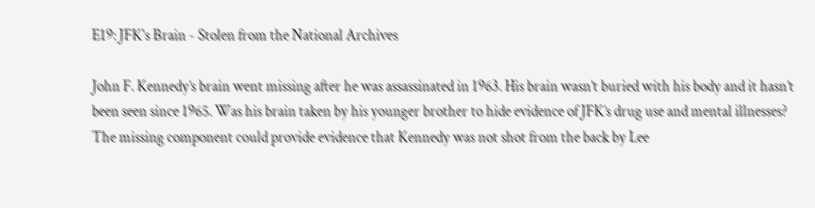E19: JFK's Brain - Stolen from the National Archives

John F. Kennedy’s brain went missing after he was assassinated in 1963. His brain wasn’t buried with his body and it hasn’t been seen since 1965. Was his brain taken by his younger brother to hide evidence of JFK’s drug use and mental illnesses? The missing component could provide evidence that Kennedy was not shot from the back by Lee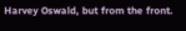Harvey Oswald, but from the front.